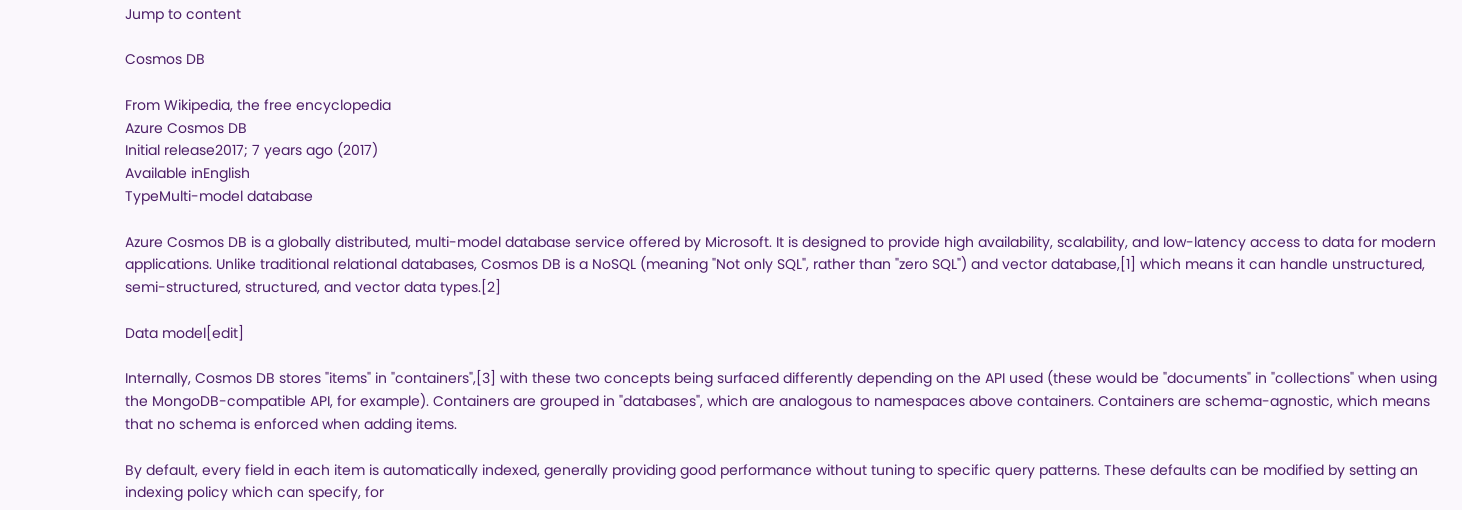Jump to content

Cosmos DB

From Wikipedia, the free encyclopedia
Azure Cosmos DB
Initial release2017; 7 years ago (2017)
Available inEnglish
TypeMulti-model database

Azure Cosmos DB is a globally distributed, multi-model database service offered by Microsoft. It is designed to provide high availability, scalability, and low-latency access to data for modern applications. Unlike traditional relational databases, Cosmos DB is a NoSQL (meaning "Not only SQL", rather than "zero SQL") and vector database,[1] which means it can handle unstructured, semi-structured, structured, and vector data types.[2]

Data model[edit]

Internally, Cosmos DB stores "items" in "containers",[3] with these two concepts being surfaced differently depending on the API used (these would be "documents" in "collections" when using the MongoDB-compatible API, for example). Containers are grouped in "databases", which are analogous to namespaces above containers. Containers are schema-agnostic, which means that no schema is enforced when adding items.

By default, every field in each item is automatically indexed, generally providing good performance without tuning to specific query patterns. These defaults can be modified by setting an indexing policy which can specify, for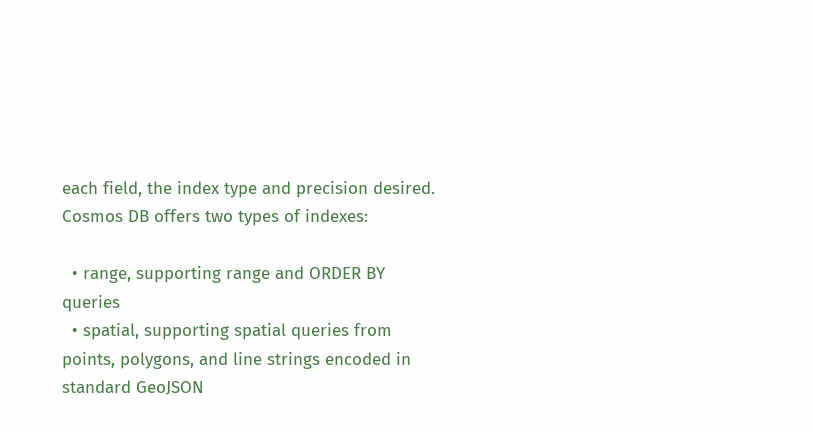each field, the index type and precision desired. Cosmos DB offers two types of indexes:

  • range, supporting range and ORDER BY queries
  • spatial, supporting spatial queries from points, polygons, and line strings encoded in standard GeoJSON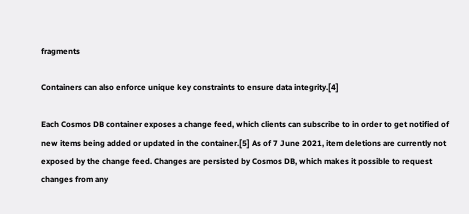fragments

Containers can also enforce unique key constraints to ensure data integrity.[4]

Each Cosmos DB container exposes a change feed, which clients can subscribe to in order to get notified of new items being added or updated in the container.[5] As of 7 June 2021, item deletions are currently not exposed by the change feed. Changes are persisted by Cosmos DB, which makes it possible to request changes from any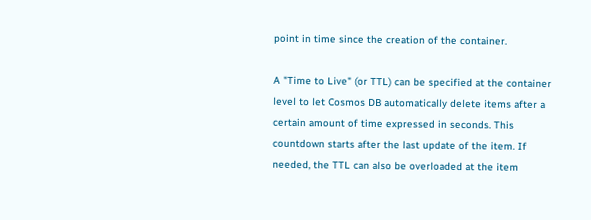point in time since the creation of the container.

A "Time to Live" (or TTL) can be specified at the container level to let Cosmos DB automatically delete items after a certain amount of time expressed in seconds. This countdown starts after the last update of the item. If needed, the TTL can also be overloaded at the item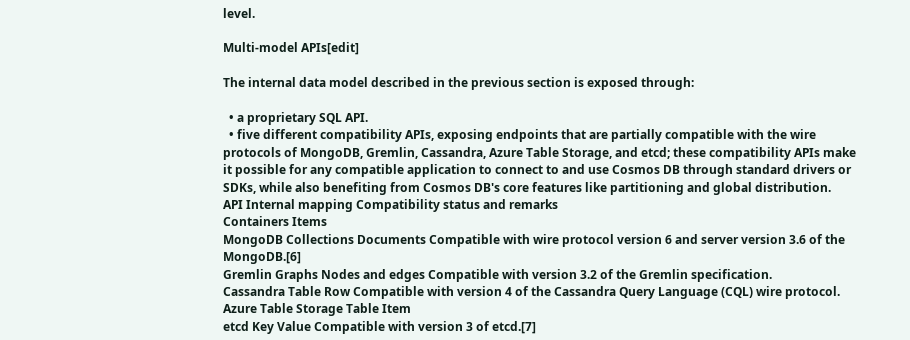level.

Multi-model APIs[edit]

The internal data model described in the previous section is exposed through:

  • a proprietary SQL API.
  • five different compatibility APIs, exposing endpoints that are partially compatible with the wire protocols of MongoDB, Gremlin, Cassandra, Azure Table Storage, and etcd; these compatibility APIs make it possible for any compatible application to connect to and use Cosmos DB through standard drivers or SDKs, while also benefiting from Cosmos DB's core features like partitioning and global distribution.
API Internal mapping Compatibility status and remarks
Containers Items
MongoDB Collections Documents Compatible with wire protocol version 6 and server version 3.6 of the MongoDB.[6]
Gremlin Graphs Nodes and edges Compatible with version 3.2 of the Gremlin specification.
Cassandra Table Row Compatible with version 4 of the Cassandra Query Language (CQL) wire protocol.
Azure Table Storage Table Item
etcd Key Value Compatible with version 3 of etcd.[7]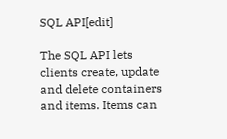SQL API[edit]

The SQL API lets clients create, update and delete containers and items. Items can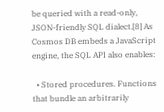be queried with a read-only, JSON-friendly SQL dialect.[8] As Cosmos DB embeds a JavaScript engine, the SQL API also enables:

  • Stored procedures. Functions that bundle an arbitrarily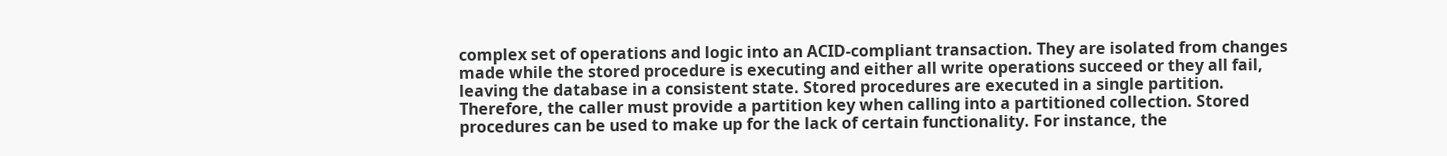complex set of operations and logic into an ACID-compliant transaction. They are isolated from changes made while the stored procedure is executing and either all write operations succeed or they all fail, leaving the database in a consistent state. Stored procedures are executed in a single partition. Therefore, the caller must provide a partition key when calling into a partitioned collection. Stored procedures can be used to make up for the lack of certain functionality. For instance, the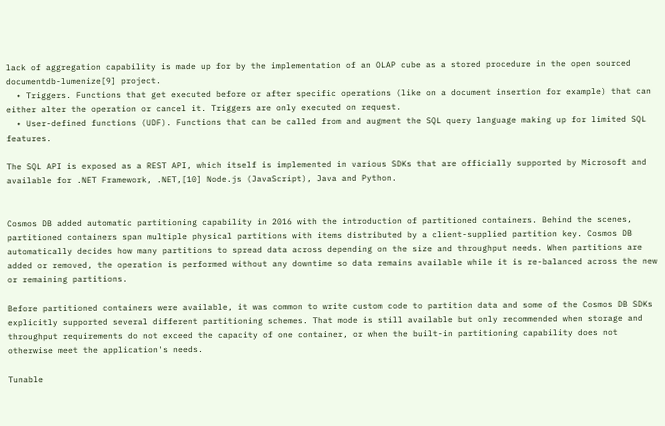lack of aggregation capability is made up for by the implementation of an OLAP cube as a stored procedure in the open sourced documentdb-lumenize[9] project.
  • Triggers. Functions that get executed before or after specific operations (like on a document insertion for example) that can either alter the operation or cancel it. Triggers are only executed on request.
  • User-defined functions (UDF). Functions that can be called from and augment the SQL query language making up for limited SQL features.

The SQL API is exposed as a REST API, which itself is implemented in various SDKs that are officially supported by Microsoft and available for .NET Framework, .NET,[10] Node.js (JavaScript), Java and Python.


Cosmos DB added automatic partitioning capability in 2016 with the introduction of partitioned containers. Behind the scenes, partitioned containers span multiple physical partitions with items distributed by a client-supplied partition key. Cosmos DB automatically decides how many partitions to spread data across depending on the size and throughput needs. When partitions are added or removed, the operation is performed without any downtime so data remains available while it is re-balanced across the new or remaining partitions.

Before partitioned containers were available, it was common to write custom code to partition data and some of the Cosmos DB SDKs explicitly supported several different partitioning schemes. That mode is still available but only recommended when storage and throughput requirements do not exceed the capacity of one container, or when the built-in partitioning capability does not otherwise meet the application's needs.

Tunable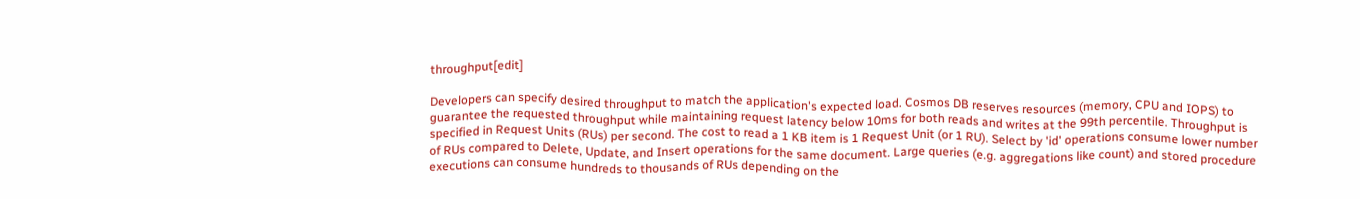throughput[edit]

Developers can specify desired throughput to match the application's expected load. Cosmos DB reserves resources (memory, CPU and IOPS) to guarantee the requested throughput while maintaining request latency below 10ms for both reads and writes at the 99th percentile. Throughput is specified in Request Units (RUs) per second. The cost to read a 1 KB item is 1 Request Unit (or 1 RU). Select by 'id' operations consume lower number of RUs compared to Delete, Update, and Insert operations for the same document. Large queries (e.g. aggregations like count) and stored procedure executions can consume hundreds to thousands of RUs depending on the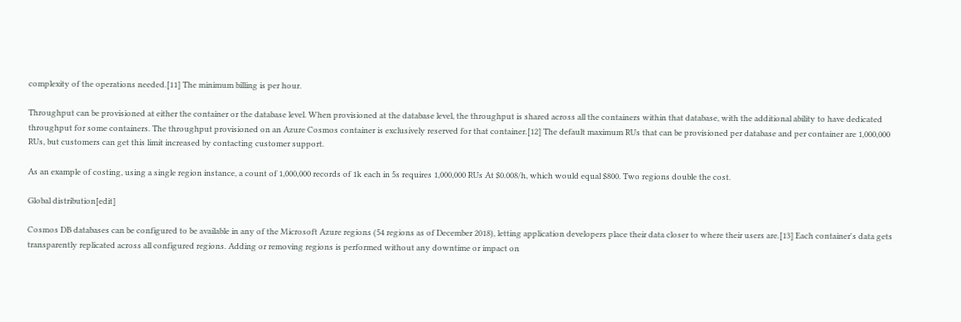complexity of the operations needed.[11] The minimum billing is per hour.

Throughput can be provisioned at either the container or the database level. When provisioned at the database level, the throughput is shared across all the containers within that database, with the additional ability to have dedicated throughput for some containers. The throughput provisioned on an Azure Cosmos container is exclusively reserved for that container.[12] The default maximum RUs that can be provisioned per database and per container are 1,000,000 RUs, but customers can get this limit increased by contacting customer support.

As an example of costing, using a single region instance, a count of 1,000,000 records of 1k each in 5s requires 1,000,000 RUs At $0.008/h, which would equal $800. Two regions double the cost.

Global distribution[edit]

Cosmos DB databases can be configured to be available in any of the Microsoft Azure regions (54 regions as of December 2018), letting application developers place their data closer to where their users are.[13] Each container's data gets transparently replicated across all configured regions. Adding or removing regions is performed without any downtime or impact on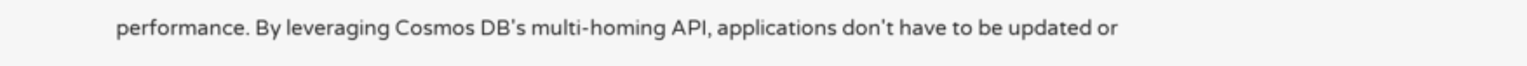performance. By leveraging Cosmos DB's multi-homing API, applications don't have to be updated or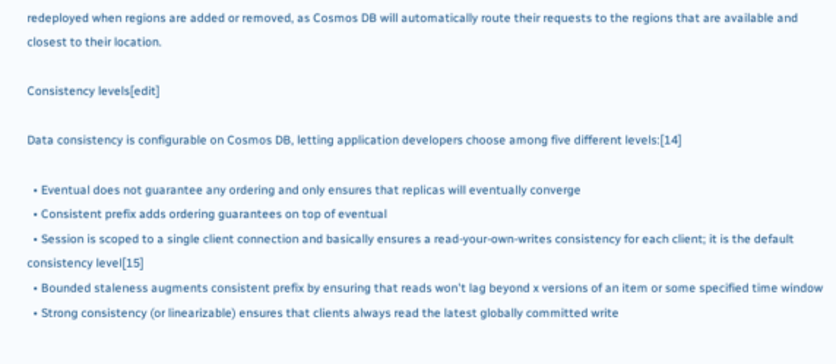redeployed when regions are added or removed, as Cosmos DB will automatically route their requests to the regions that are available and closest to their location.

Consistency levels[edit]

Data consistency is configurable on Cosmos DB, letting application developers choose among five different levels:[14]

  • Eventual does not guarantee any ordering and only ensures that replicas will eventually converge
  • Consistent prefix adds ordering guarantees on top of eventual
  • Session is scoped to a single client connection and basically ensures a read-your-own-writes consistency for each client; it is the default consistency level[15]
  • Bounded staleness augments consistent prefix by ensuring that reads won't lag beyond x versions of an item or some specified time window
  • Strong consistency (or linearizable) ensures that clients always read the latest globally committed write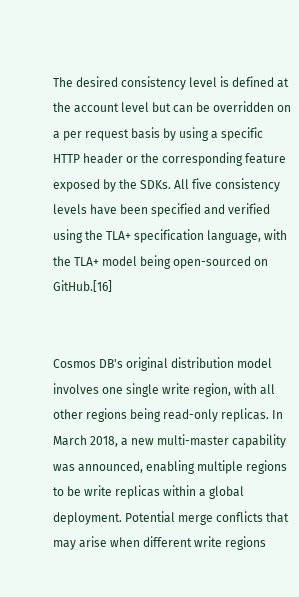The desired consistency level is defined at the account level but can be overridden on a per request basis by using a specific HTTP header or the corresponding feature exposed by the SDKs. All five consistency levels have been specified and verified using the TLA+ specification language, with the TLA+ model being open-sourced on GitHub.[16]


Cosmos DB's original distribution model involves one single write region, with all other regions being read-only replicas. In March 2018, a new multi-master capability was announced, enabling multiple regions to be write replicas within a global deployment. Potential merge conflicts that may arise when different write regions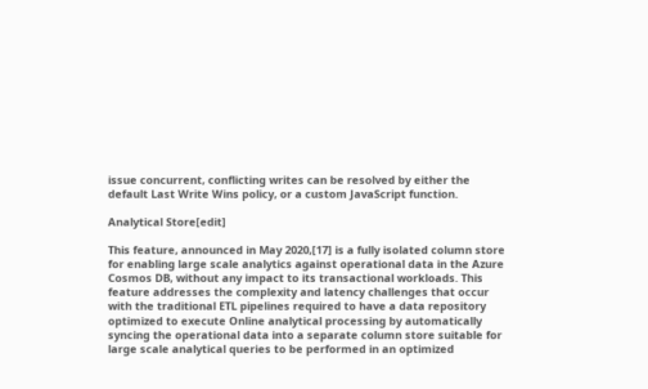issue concurrent, conflicting writes can be resolved by either the default Last Write Wins policy, or a custom JavaScript function.

Analytical Store[edit]

This feature, announced in May 2020,[17] is a fully isolated column store for enabling large scale analytics against operational data in the Azure Cosmos DB, without any impact to its transactional workloads. This feature addresses the complexity and latency challenges that occur with the traditional ETL pipelines required to have a data repository optimized to execute Online analytical processing by automatically syncing the operational data into a separate column store suitable for large scale analytical queries to be performed in an optimized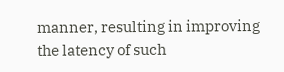manner, resulting in improving the latency of such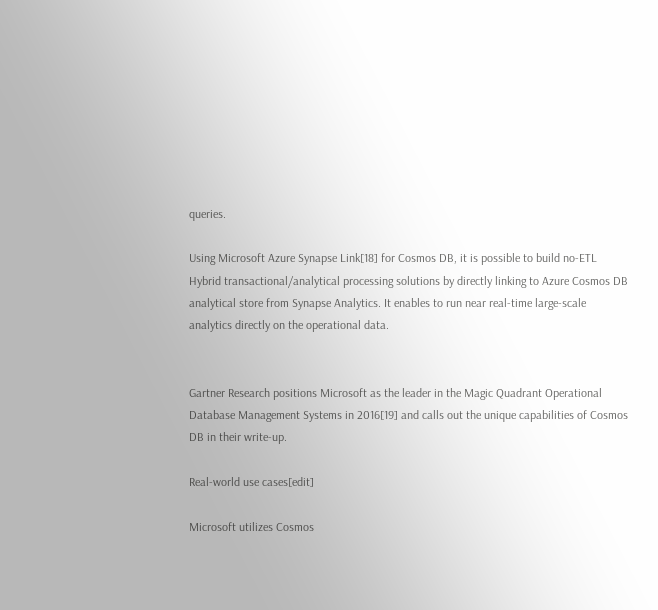queries.

Using Microsoft Azure Synapse Link[18] for Cosmos DB, it is possible to build no-ETL Hybrid transactional/analytical processing solutions by directly linking to Azure Cosmos DB analytical store from Synapse Analytics. It enables to run near real-time large-scale analytics directly on the operational data.


Gartner Research positions Microsoft as the leader in the Magic Quadrant Operational Database Management Systems in 2016[19] and calls out the unique capabilities of Cosmos DB in their write-up.

Real-world use cases[edit]

Microsoft utilizes Cosmos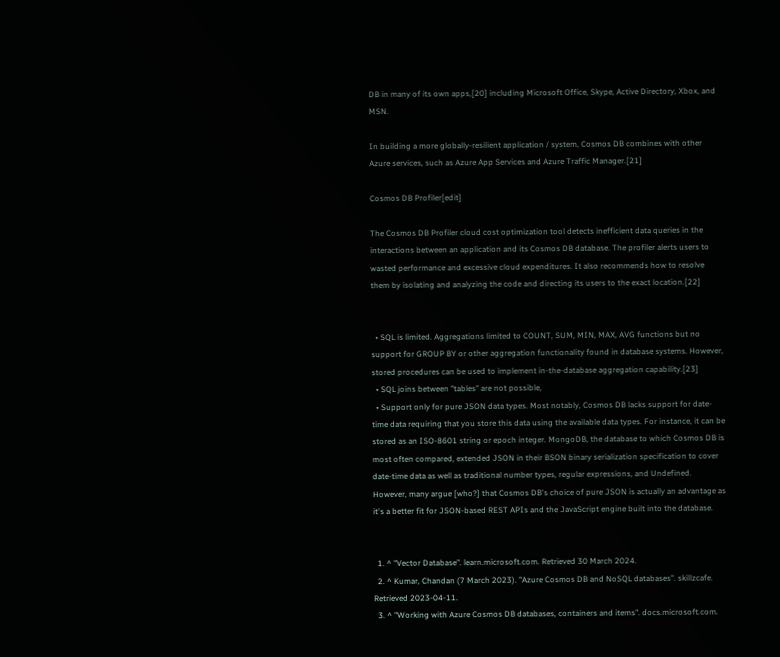DB in many of its own apps,[20] including Microsoft Office, Skype, Active Directory, Xbox, and MSN.

In building a more globally-resilient application / system, Cosmos DB combines with other Azure services, such as Azure App Services and Azure Traffic Manager.[21]

Cosmos DB Profiler[edit]

The Cosmos DB Profiler cloud cost optimization tool detects inefficient data queries in the interactions between an application and its Cosmos DB database. The profiler alerts users to wasted performance and excessive cloud expenditures. It also recommends how to resolve them by isolating and analyzing the code and directing its users to the exact location.[22]


  • SQL is limited. Aggregations limited to COUNT, SUM, MIN, MAX, AVG functions but no support for GROUP BY or other aggregation functionality found in database systems. However, stored procedures can be used to implement in-the-database aggregation capability.[23]
  • SQL joins between "tables" are not possible,
  • Support only for pure JSON data types. Most notably, Cosmos DB lacks support for date-time data requiring that you store this data using the available data types. For instance, it can be stored as an ISO-8601 string or epoch integer. MongoDB, the database to which Cosmos DB is most often compared, extended JSON in their BSON binary serialization specification to cover date-time data as well as traditional number types, regular expressions, and Undefined. However, many argue [who?] that Cosmos DB's choice of pure JSON is actually an advantage as it's a better fit for JSON-based REST APIs and the JavaScript engine built into the database.


  1. ^ "Vector Database". learn.microsoft.com. Retrieved 30 March 2024.
  2. ^ Kumar, Chandan (7 March 2023). "Azure Cosmos DB and NoSQL databases". skillzcafe. Retrieved 2023-04-11.
  3. ^ "Working with Azure Cosmos DB databases, containers and items". docs.microsoft.com.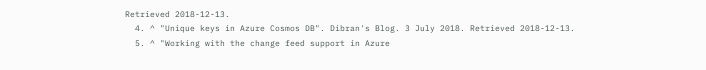Retrieved 2018-12-13.
  4. ^ "Unique keys in Azure Cosmos DB". Dibran's Blog. 3 July 2018. Retrieved 2018-12-13.
  5. ^ "Working with the change feed support in Azure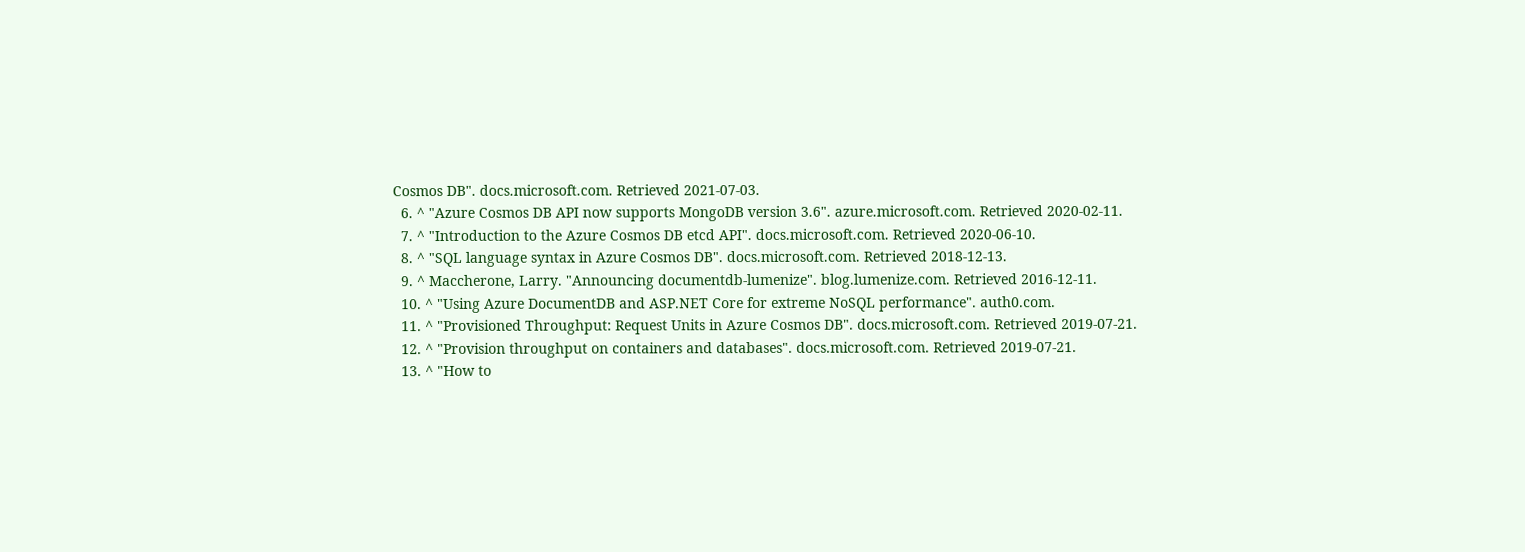Cosmos DB". docs.microsoft.com. Retrieved 2021-07-03.
  6. ^ "Azure Cosmos DB API now supports MongoDB version 3.6". azure.microsoft.com. Retrieved 2020-02-11.
  7. ^ "Introduction to the Azure Cosmos DB etcd API". docs.microsoft.com. Retrieved 2020-06-10.
  8. ^ "SQL language syntax in Azure Cosmos DB". docs.microsoft.com. Retrieved 2018-12-13.
  9. ^ Maccherone, Larry. "Announcing documentdb-lumenize". blog.lumenize.com. Retrieved 2016-12-11.
  10. ^ "Using Azure DocumentDB and ASP.NET Core for extreme NoSQL performance". auth0.com.
  11. ^ "Provisioned Throughput: Request Units in Azure Cosmos DB". docs.microsoft.com. Retrieved 2019-07-21.
  12. ^ "Provision throughput on containers and databases". docs.microsoft.com. Retrieved 2019-07-21.
  13. ^ "How to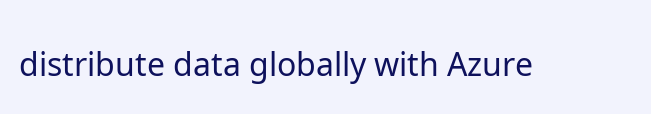distribute data globally with Azure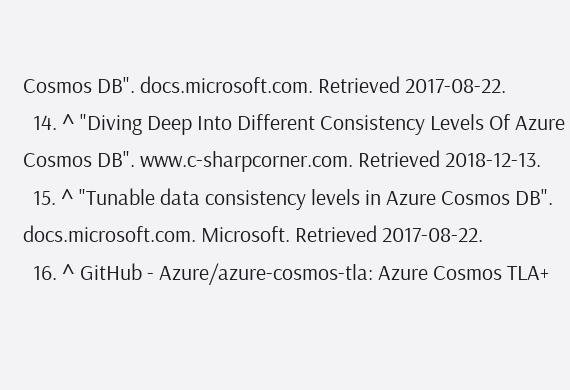Cosmos DB". docs.microsoft.com. Retrieved 2017-08-22.
  14. ^ "Diving Deep Into Different Consistency Levels Of Azure Cosmos DB". www.c-sharpcorner.com. Retrieved 2018-12-13.
  15. ^ "Tunable data consistency levels in Azure Cosmos DB". docs.microsoft.com. Microsoft. Retrieved 2017-08-22.
  16. ^ GitHub - Azure/azure-cosmos-tla: Azure Cosmos TLA+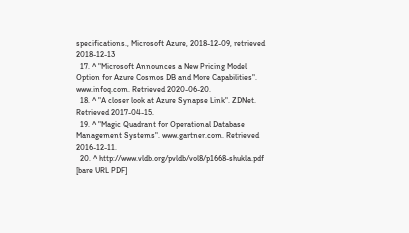specifications., Microsoft Azure, 2018-12-09, retrieved 2018-12-13
  17. ^ "Microsoft Announces a New Pricing Model Option for Azure Cosmos DB and More Capabilities". www.infoq.com. Retrieved 2020-06-20.
  18. ^ "A closer look at Azure Synapse Link". ZDNet. Retrieved 2017-04-15.
  19. ^ "Magic Quadrant for Operational Database Management Systems". www.gartner.com. Retrieved 2016-12-11.
  20. ^ http://www.vldb.org/pvldb/vol8/p1668-shukla.pdf [bare URL PDF]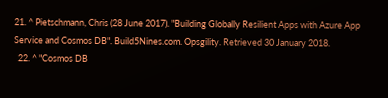21. ^ Pietschmann, Chris (28 June 2017). "Building Globally Resilient Apps with Azure App Service and Cosmos DB". Build5Nines.com. Opsgility. Retrieved 30 January 2018.
  22. ^ "Cosmos DB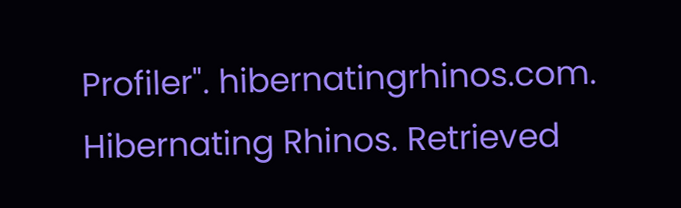Profiler". hibernatingrhinos.com. Hibernating Rhinos. Retrieved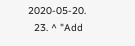2020-05-20.
  23. ^ "Add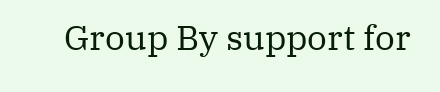Group By support for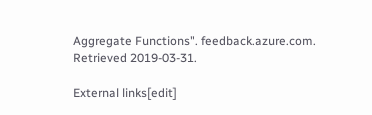Aggregate Functions". feedback.azure.com. Retrieved 2019-03-31.

External links[edit]